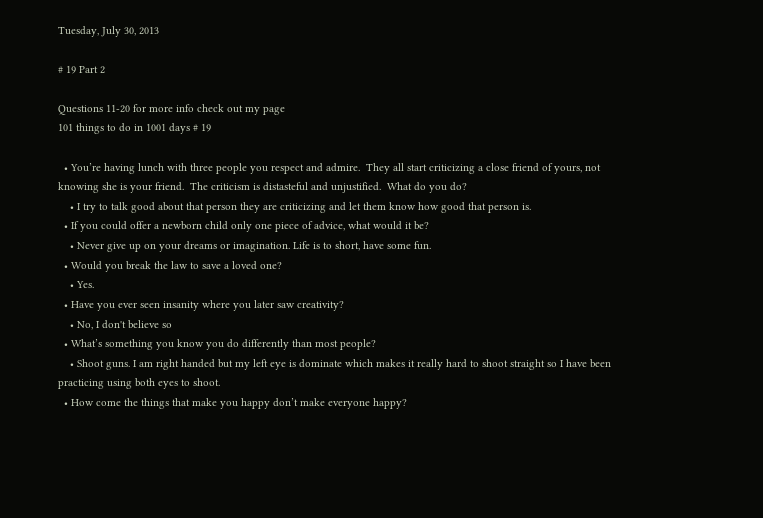Tuesday, July 30, 2013

# 19 Part 2

Questions 11-20 for more info check out my page
101 things to do in 1001 days # 19

  • You’re having lunch with three people you respect and admire.  They all start criticizing a close friend of yours, not knowing she is your friend.  The criticism is distasteful and unjustified.  What do you do?
    • I try to talk good about that person they are criticizing and let them know how good that person is.
  • If you could offer a newborn child only one piece of advice, what would it be?
    • Never give up on your dreams or imagination. Life is to short, have some fun.
  • Would you break the law to save a loved one?
    • Yes.
  • Have you ever seen insanity where you later saw creativity?
    • No, I don't believe so
  • What’s something you know you do differently than most people?
    • Shoot guns. I am right handed but my left eye is dominate which makes it really hard to shoot straight so I have been practicing using both eyes to shoot.
  • How come the things that make you happy don’t make everyone happy?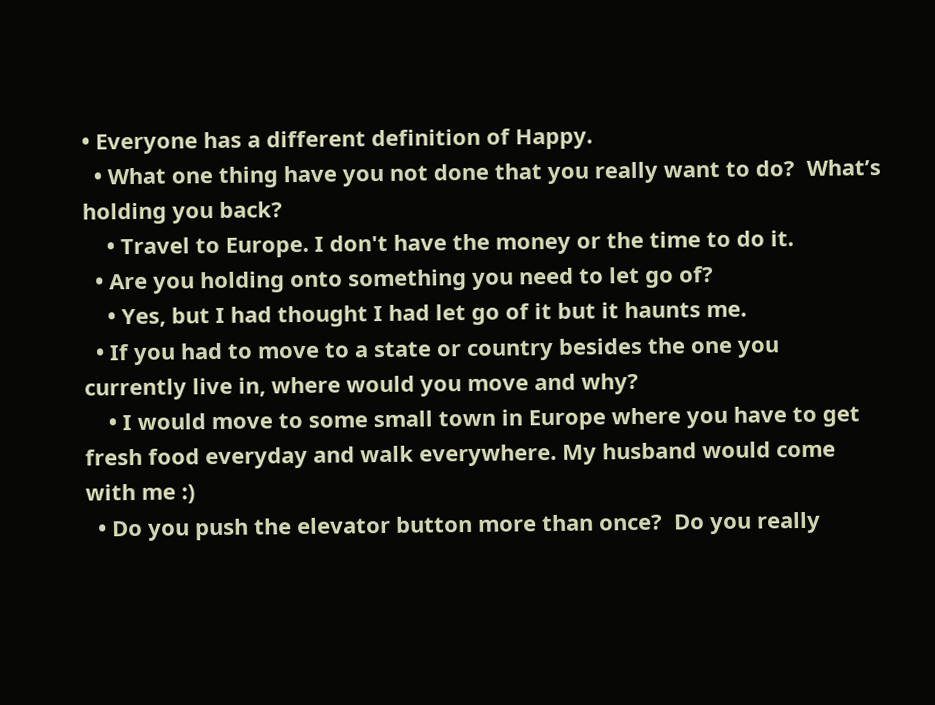• Everyone has a different definition of Happy.
  • What one thing have you not done that you really want to do?  What’s holding you back?
    • Travel to Europe. I don't have the money or the time to do it.
  • Are you holding onto something you need to let go of?
    • Yes, but I had thought I had let go of it but it haunts me.
  • If you had to move to a state or country besides the one you currently live in, where would you move and why?
    • I would move to some small town in Europe where you have to get fresh food everyday and walk everywhere. My husband would come with me :)
  • Do you push the elevator button more than once?  Do you really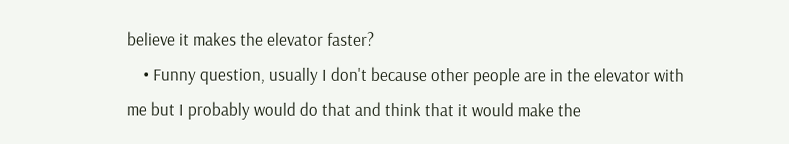believe it makes the elevator faster?
    • Funny question, usually I don't because other people are in the elevator with me but I probably would do that and think that it would make the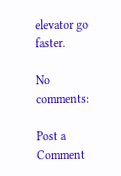elevator go faster.

No comments:

Post a Comment